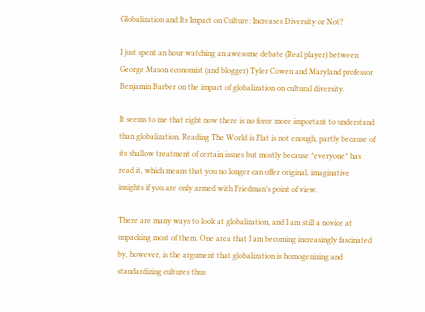Globalization and Its Impact on Culture: Increases Diversity or Not?

I just spent an hour watching an awesome debate (Real player) between George Mason economist (and blogger) Tyler Cowen and Maryland professor Benjamin Barber on the impact of globalization on cultural diversity.

It seems to me that right now there is no force more important to understand than globalization. Reading The World is Flat is not enough, partly because of its shallow treatment of certain issues but mostly because *everyone* has read it, which means that you no longer can offer original, imaginative insights if you are only armed with Friedman’s point of view.

There are many ways to look at globalization, and I am still a novice at unpacking most of them. One area that I am becoming increasingly fascinated by, however, is the argument that globalization is homogenizing and standardizing cultures thus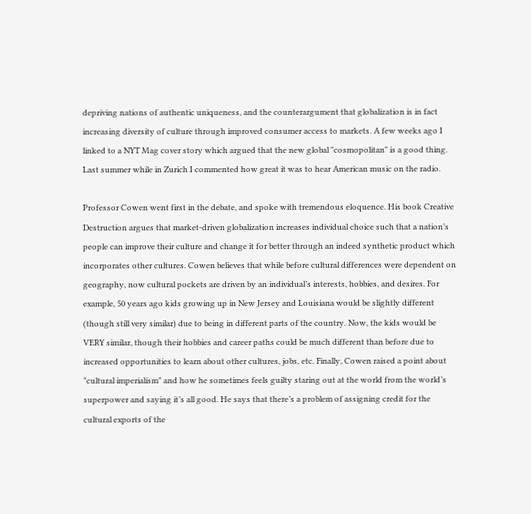depriving nations of authentic uniqueness, and the counterargument that globalization is in fact increasing diversity of culture through improved consumer access to markets. A few weeks ago I linked to a NYT Mag cover story which argued that the new global "cosmopolitan" is a good thing. Last summer while in Zurich I commented how great it was to hear American music on the radio.

Professor Cowen went first in the debate, and spoke with tremendous eloquence. His book Creative Destruction argues that market-driven globalization increases individual choice such that a nation’s people can improve their culture and change it for better through an indeed synthetic product which incorporates other cultures. Cowen believes that while before cultural differences were dependent on geography, now cultural pockets are driven by an individual’s interests, hobbies, and desires. For example, 50 years ago kids growing up in New Jersey and Louisiana would be slightly different (though still very similar) due to being in different parts of the country. Now, the kids would be VERY similar, though their hobbies and career paths could be much different than before due to increased opportunities to learn about other cultures, jobs, etc. Finally, Cowen raised a point about "cultural imperialism" and how he sometimes feels guilty staring out at the world from the world’s superpower and saying it’s all good. He says that there’s a problem of assigning credit for the cultural exports of the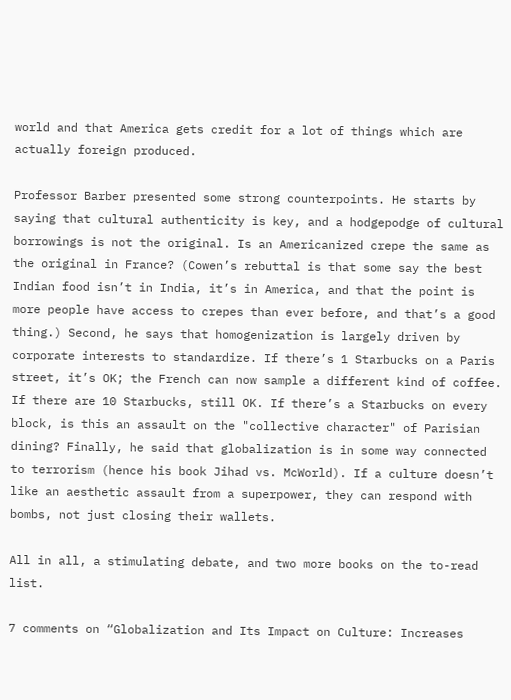world and that America gets credit for a lot of things which are actually foreign produced.

Professor Barber presented some strong counterpoints. He starts by saying that cultural authenticity is key, and a hodgepodge of cultural borrowings is not the original. Is an Americanized crepe the same as the original in France? (Cowen’s rebuttal is that some say the best Indian food isn’t in India, it’s in America, and that the point is more people have access to crepes than ever before, and that’s a good thing.) Second, he says that homogenization is largely driven by corporate interests to standardize. If there’s 1 Starbucks on a Paris street, it’s OK; the French can now sample a different kind of coffee. If there are 10 Starbucks, still OK. If there’s a Starbucks on every block, is this an assault on the "collective character" of Parisian dining? Finally, he said that globalization is in some way connected to terrorism (hence his book Jihad vs. McWorld). If a culture doesn’t like an aesthetic assault from a superpower, they can respond with bombs, not just closing their wallets.

All in all, a stimulating debate, and two more books on the to-read list.

7 comments on “Globalization and Its Impact on Culture: Increases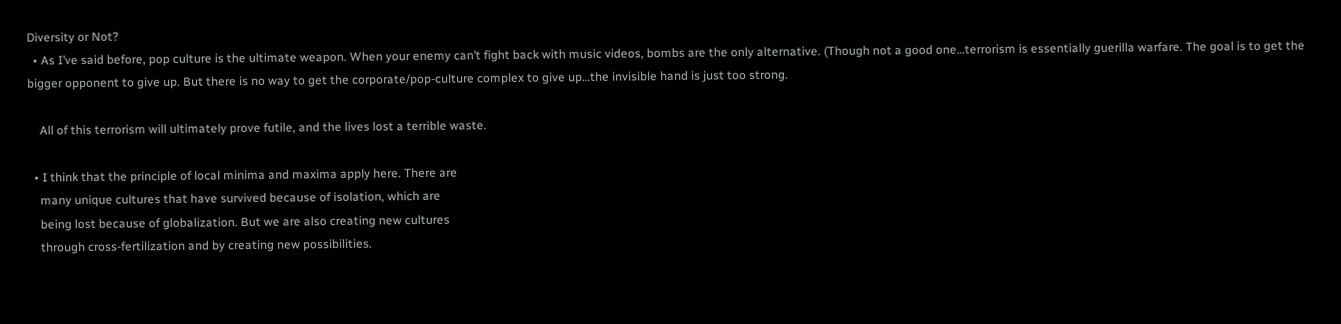Diversity or Not?
  • As I’ve said before, pop culture is the ultimate weapon. When your enemy can’t fight back with music videos, bombs are the only alternative. (Though not a good one…terrorism is essentially guerilla warfare. The goal is to get the bigger opponent to give up. But there is no way to get the corporate/pop-culture complex to give up…the invisible hand is just too strong.

    All of this terrorism will ultimately prove futile, and the lives lost a terrible waste.

  • I think that the principle of local minima and maxima apply here. There are
    many unique cultures that have survived because of isolation, which are
    being lost because of globalization. But we are also creating new cultures
    through cross-fertilization and by creating new possibilities.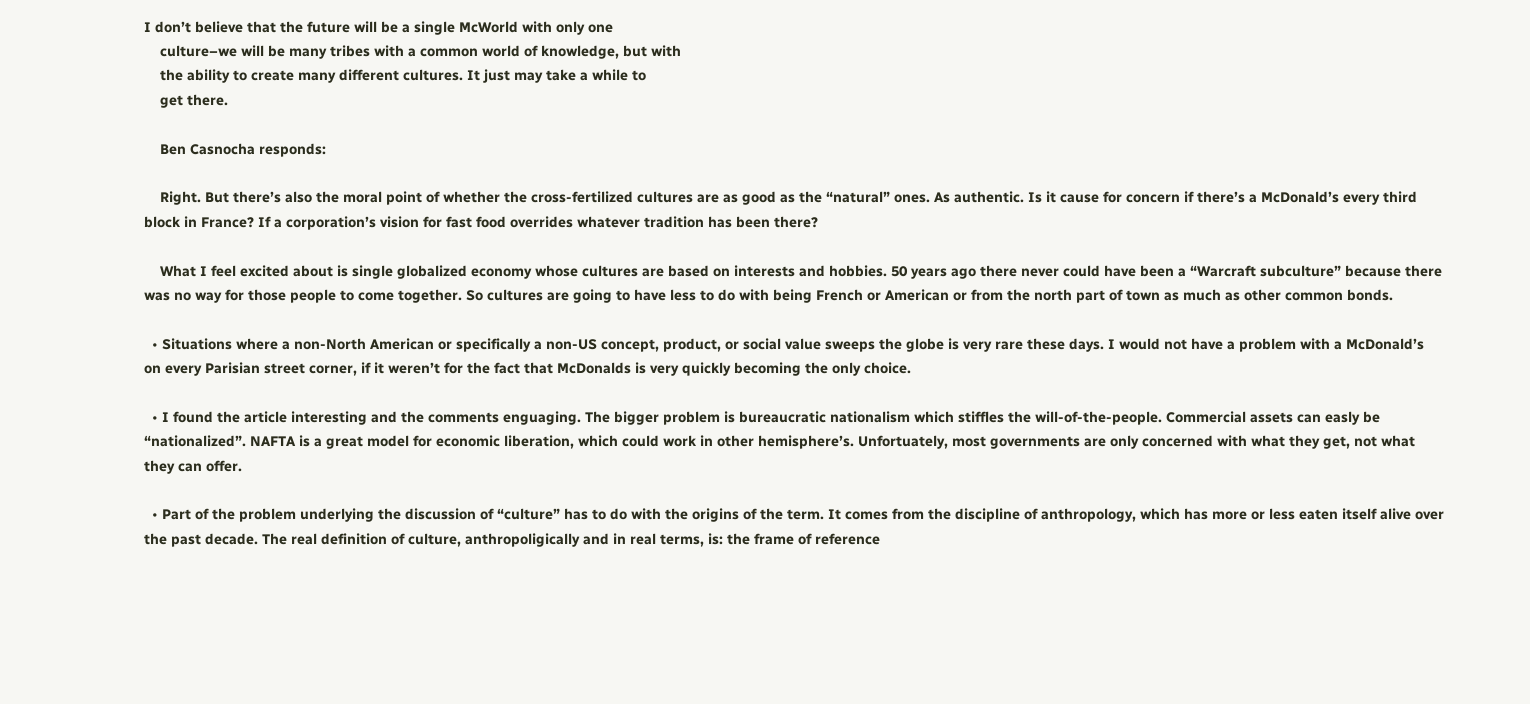I don’t believe that the future will be a single McWorld with only one
    culture–we will be many tribes with a common world of knowledge, but with
    the ability to create many different cultures. It just may take a while to
    get there.

    Ben Casnocha responds:

    Right. But there’s also the moral point of whether the cross-fertilized cultures are as good as the “natural” ones. As authentic. Is it cause for concern if there’s a McDonald’s every third block in France? If a corporation’s vision for fast food overrides whatever tradition has been there?

    What I feel excited about is single globalized economy whose cultures are based on interests and hobbies. 50 years ago there never could have been a “Warcraft subculture” because there was no way for those people to come together. So cultures are going to have less to do with being French or American or from the north part of town as much as other common bonds.

  • Situations where a non-North American or specifically a non-US concept, product, or social value sweeps the globe is very rare these days. I would not have a problem with a McDonald’s on every Parisian street corner, if it weren’t for the fact that McDonalds is very quickly becoming the only choice.

  • I found the article interesting and the comments enguaging. The bigger problem is bureaucratic nationalism which stiffles the will-of-the-people. Commercial assets can easly be “nationalized”. NAFTA is a great model for economic liberation, which could work in other hemisphere’s. Unfortuately, most governments are only concerned with what they get, not what they can offer.

  • Part of the problem underlying the discussion of “culture” has to do with the origins of the term. It comes from the discipline of anthropology, which has more or less eaten itself alive over the past decade. The real definition of culture, anthropoligically and in real terms, is: the frame of reference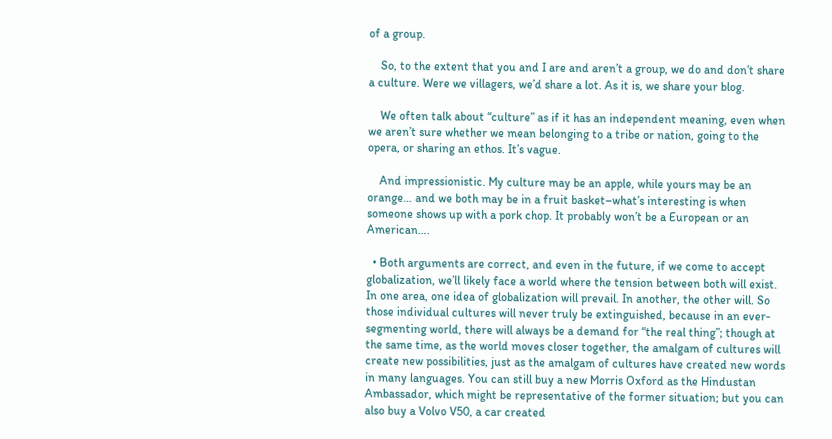of a group.

    So, to the extent that you and I are and aren’t a group, we do and don’t share a culture. Were we villagers, we’d share a lot. As it is, we share your blog.

    We often talk about “culture” as if it has an independent meaning, even when we aren’t sure whether we mean belonging to a tribe or nation, going to the opera, or sharing an ethos. It’s vague.

    And impressionistic. My culture may be an apple, while yours may be an orange… and we both may be in a fruit basket–what’s interesting is when someone shows up with a pork chop. It probably won’t be a European or an American….

  • Both arguments are correct, and even in the future, if we come to accept globalization, we’ll likely face a world where the tension between both will exist. In one area, one idea of globalization will prevail. In another, the other will. So those individual cultures will never truly be extinguished, because in an ever-segmenting world, there will always be a demand for “the real thing”; though at the same time, as the world moves closer together, the amalgam of cultures will create new possibilities, just as the amalgam of cultures have created new words in many languages. You can still buy a new Morris Oxford as the Hindustan Ambassador, which might be representative of the former situation; but you can also buy a Volvo V50, a car created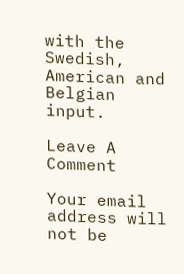with the Swedish, American and Belgian input.

Leave A Comment

Your email address will not be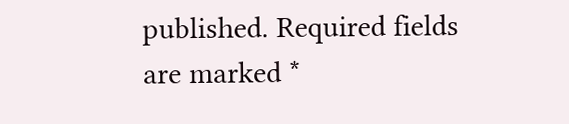published. Required fields are marked *